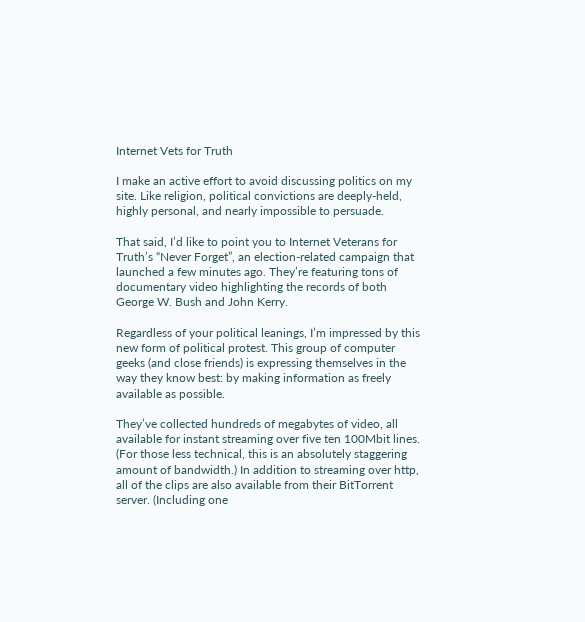Internet Vets for Truth

I make an active effort to avoid discussing politics on my site. Like religion, political convictions are deeply-held, highly personal, and nearly impossible to persuade.

That said, I’d like to point you to Internet Veterans for Truth’s “Never Forget”, an election-related campaign that launched a few minutes ago. They’re featuring tons of documentary video highlighting the records of both George W. Bush and John Kerry.

Regardless of your political leanings, I’m impressed by this new form of political protest. This group of computer geeks (and close friends) is expressing themselves in the way they know best: by making information as freely available as possible.

They’ve collected hundreds of megabytes of video, all available for instant streaming over five ten 100Mbit lines. (For those less technical, this is an absolutely staggering amount of bandwidth.) In addition to streaming over http, all of the clips are also available from their BitTorrent server. (Including one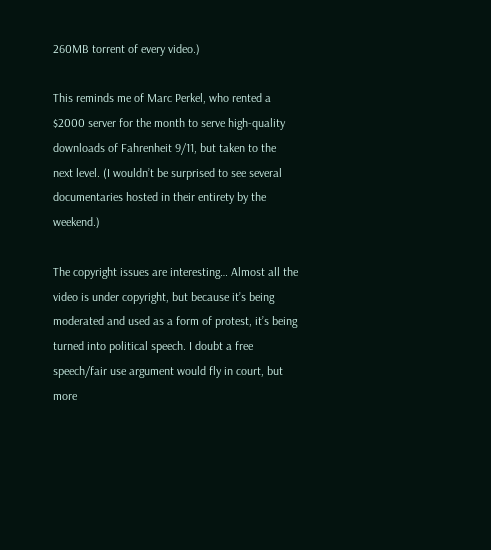260MB torrent of every video.)

This reminds me of Marc Perkel, who rented a $2000 server for the month to serve high-quality downloads of Fahrenheit 9/11, but taken to the next level. (I wouldn’t be surprised to see several documentaries hosted in their entirety by the weekend.)

The copyright issues are interesting… Almost all the video is under copyright, but because it’s being moderated and used as a form of protest, it’s being turned into political speech. I doubt a free speech/fair use argument would fly in court, but more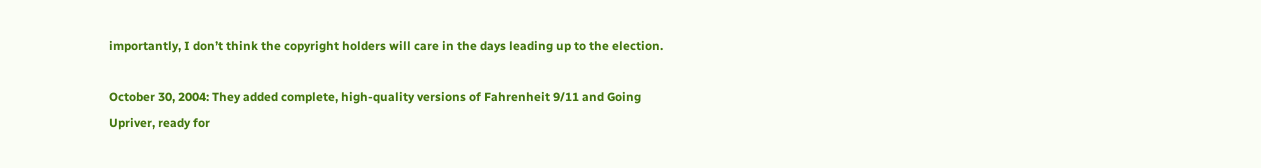importantly, I don’t think the copyright holders will care in the days leading up to the election.

October 30, 2004: They added complete, high-quality versions of Fahrenheit 9/11 and Going Upriver, ready for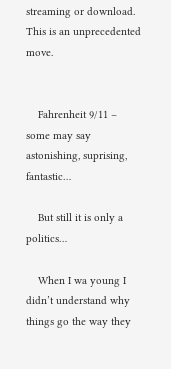streaming or download. This is an unprecedented move.


    Fahrenheit 9/11 – some may say astonishing, suprising, fantastic…

    But still it is only a politics…

    When I wa young I didn’t understand why things go the way they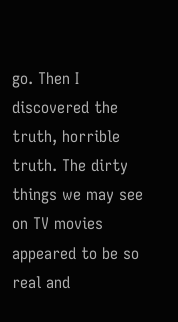go. Then I discovered the truth, horrible truth. The dirty things we may see on TV movies appeared to be so real and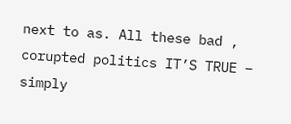next to as. All these bad , corupted politics IT’S TRUE – simply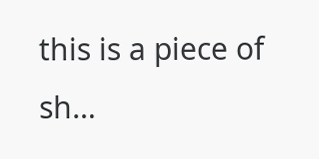this is a piece of sh…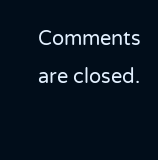Comments are closed.